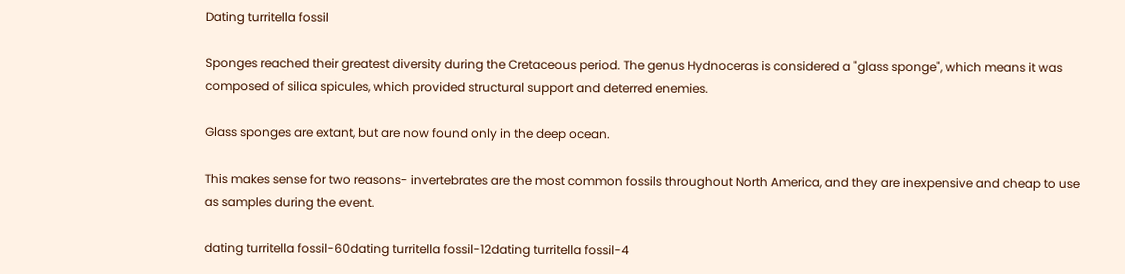Dating turritella fossil

Sponges reached their greatest diversity during the Cretaceous period. The genus Hydnoceras is considered a "glass sponge", which means it was composed of silica spicules, which provided structural support and deterred enemies.

Glass sponges are extant, but are now found only in the deep ocean.

This makes sense for two reasons- invertebrates are the most common fossils throughout North America, and they are inexpensive and cheap to use as samples during the event.

dating turritella fossil-60dating turritella fossil-12dating turritella fossil-4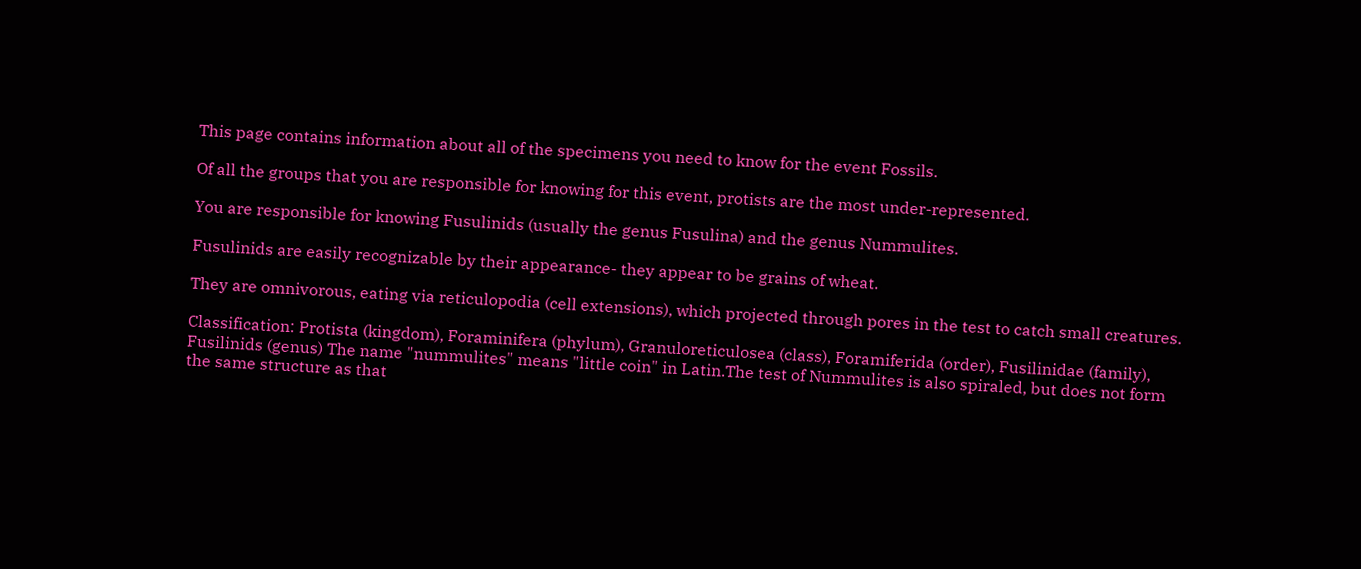This page contains information about all of the specimens you need to know for the event Fossils.

Of all the groups that you are responsible for knowing for this event, protists are the most under-represented.

You are responsible for knowing Fusulinids (usually the genus Fusulina) and the genus Nummulites.

Fusulinids are easily recognizable by their appearance- they appear to be grains of wheat.

They are omnivorous, eating via reticulopodia (cell extensions), which projected through pores in the test to catch small creatures.

Classification: Protista (kingdom), Foraminifera (phylum), Granuloreticulosea (class), Foramiferida (order), Fusilinidae (family), Fusilinids (genus) The name "nummulites" means "little coin" in Latin.The test of Nummulites is also spiraled, but does not form the same structure as that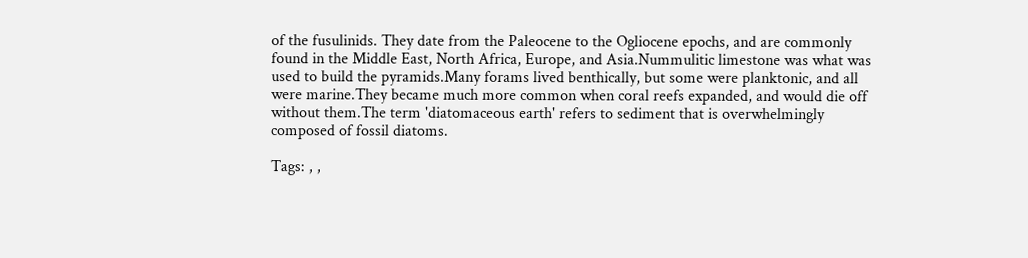of the fusulinids. They date from the Paleocene to the Ogliocene epochs, and are commonly found in the Middle East, North Africa, Europe, and Asia.Nummulitic limestone was what was used to build the pyramids.Many forams lived benthically, but some were planktonic, and all were marine.They became much more common when coral reefs expanded, and would die off without them.The term 'diatomaceous earth' refers to sediment that is overwhelmingly composed of fossil diatoms.

Tags: , ,